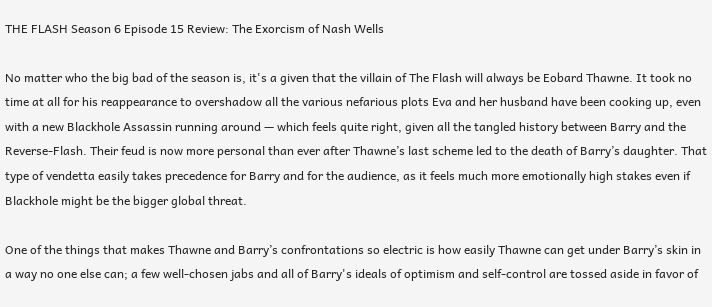THE FLASH Season 6 Episode 15 Review: The Exorcism of Nash Wells

No matter who the big bad of the season is, it's a given that the villain of The Flash will always be Eobard Thawne. It took no time at all for his reappearance to overshadow all the various nefarious plots Eva and her husband have been cooking up, even with a new Blackhole Assassin running around — which feels quite right, given all the tangled history between Barry and the Reverse-Flash. Their feud is now more personal than ever after Thawne’s last scheme led to the death of Barry’s daughter. That type of vendetta easily takes precedence for Barry and for the audience, as it feels much more emotionally high stakes even if Blackhole might be the bigger global threat.

One of the things that makes Thawne and Barry’s confrontations so electric is how easily Thawne can get under Barry’s skin in a way no one else can; a few well-chosen jabs and all of Barry's ideals of optimism and self-control are tossed aside in favor of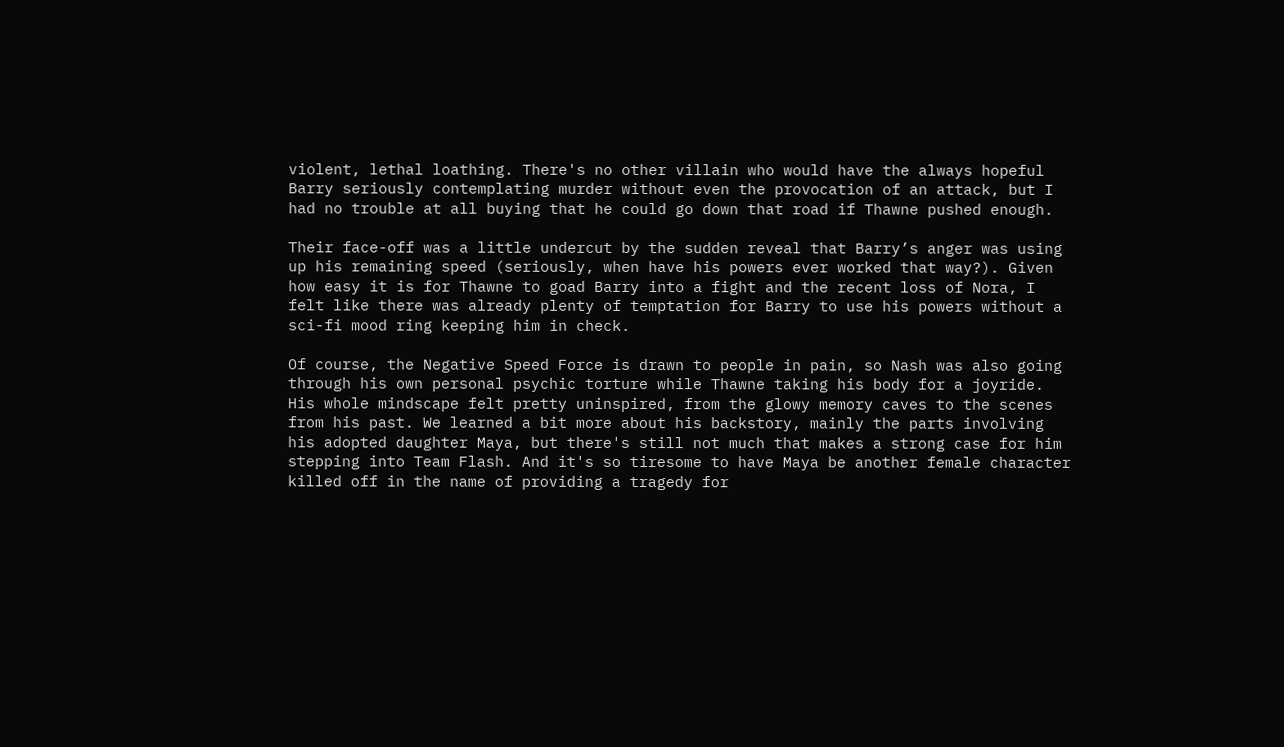violent, lethal loathing. There's no other villain who would have the always hopeful Barry seriously contemplating murder without even the provocation of an attack, but I had no trouble at all buying that he could go down that road if Thawne pushed enough.

Their face-off was a little undercut by the sudden reveal that Barry’s anger was using up his remaining speed (seriously, when have his powers ever worked that way?). Given how easy it is for Thawne to goad Barry into a fight and the recent loss of Nora, I felt like there was already plenty of temptation for Barry to use his powers without a sci-fi mood ring keeping him in check.

Of course, the Negative Speed Force is drawn to people in pain, so Nash was also going through his own personal psychic torture while Thawne taking his body for a joyride. His whole mindscape felt pretty uninspired, from the glowy memory caves to the scenes from his past. We learned a bit more about his backstory, mainly the parts involving his adopted daughter Maya, but there's still not much that makes a strong case for him stepping into Team Flash. And it's so tiresome to have Maya be another female character killed off in the name of providing a tragedy for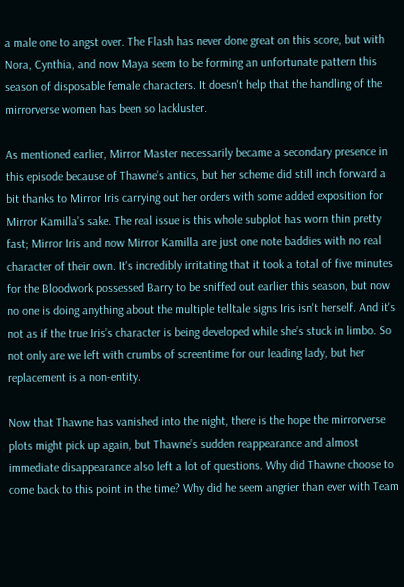a male one to angst over. The Flash has never done great on this score, but with Nora, Cynthia, and now Maya seem to be forming an unfortunate pattern this season of disposable female characters. It doesn't help that the handling of the mirrorverse women has been so lackluster.

As mentioned earlier, Mirror Master necessarily became a secondary presence in this episode because of Thawne’s antics, but her scheme did still inch forward a bit thanks to Mirror Iris carrying out her orders with some added exposition for Mirror Kamilla’s sake. The real issue is this whole subplot has worn thin pretty fast; Mirror Iris and now Mirror Kamilla are just one note baddies with no real character of their own. It's incredibly irritating that it took a total of five minutes for the Bloodwork possessed Barry to be sniffed out earlier this season, but now no one is doing anything about the multiple telltale signs Iris isn't herself. And it's not as if the true Iris’s character is being developed while she’s stuck in limbo. So not only are we left with crumbs of screentime for our leading lady, but her replacement is a non-entity.

Now that Thawne has vanished into the night, there is the hope the mirrorverse plots might pick up again, but Thawne’s sudden reappearance and almost immediate disappearance also left a lot of questions. Why did Thawne choose to come back to this point in the time? Why did he seem angrier than ever with Team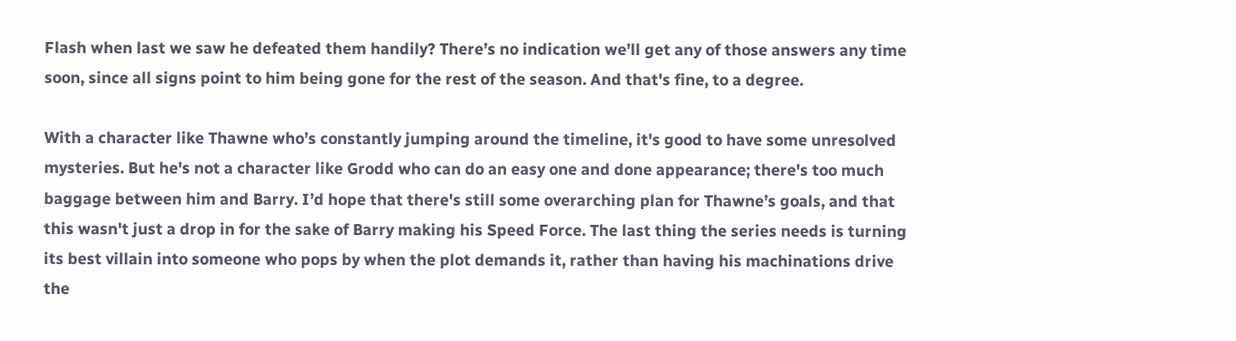Flash when last we saw he defeated them handily? There’s no indication we’ll get any of those answers any time soon, since all signs point to him being gone for the rest of the season. And that's fine, to a degree.

With a character like Thawne who’s constantly jumping around the timeline, it's good to have some unresolved mysteries. But he's not a character like Grodd who can do an easy one and done appearance; there's too much baggage between him and Barry. I’d hope that there's still some overarching plan for Thawne’s goals, and that this wasn't just a drop in for the sake of Barry making his Speed Force. The last thing the series needs is turning its best villain into someone who pops by when the plot demands it, rather than having his machinations drive the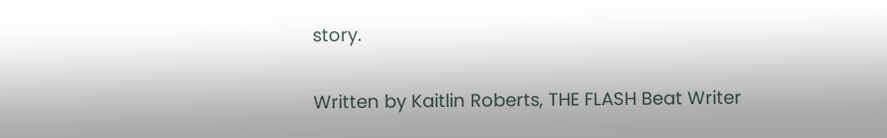story.

Written by Kaitlin Roberts, THE FLASH Beat Writer